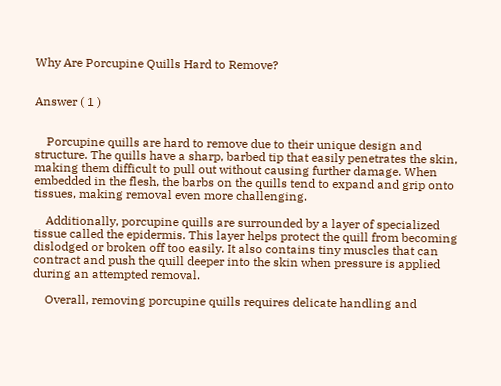Why Are Porcupine Quills Hard to Remove?


Answer ( 1 )


    Porcupine quills are hard to remove due to their unique design and structure. The quills have a sharp, barbed tip that easily penetrates the skin, making them difficult to pull out without causing further damage. When embedded in the flesh, the barbs on the quills tend to expand and grip onto tissues, making removal even more challenging.

    Additionally, porcupine quills are surrounded by a layer of specialized tissue called the epidermis. This layer helps protect the quill from becoming dislodged or broken off too easily. It also contains tiny muscles that can contract and push the quill deeper into the skin when pressure is applied during an attempted removal.

    Overall, removing porcupine quills requires delicate handling and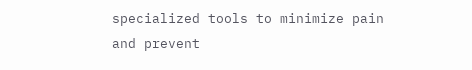specialized tools to minimize pain and prevent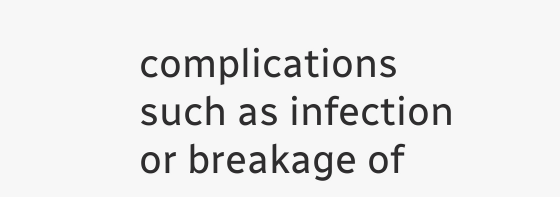complications such as infection or breakage of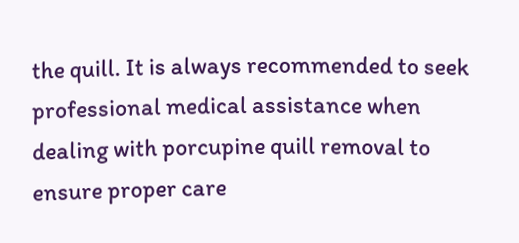the quill. It is always recommended to seek professional medical assistance when dealing with porcupine quill removal to ensure proper care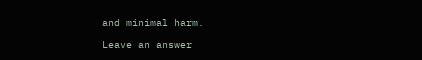and minimal harm.

Leave an answer